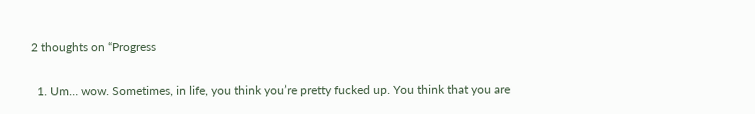2 thoughts on “Progress

  1. Um… wow. Sometimes, in life, you think you’re pretty fucked up. You think that you are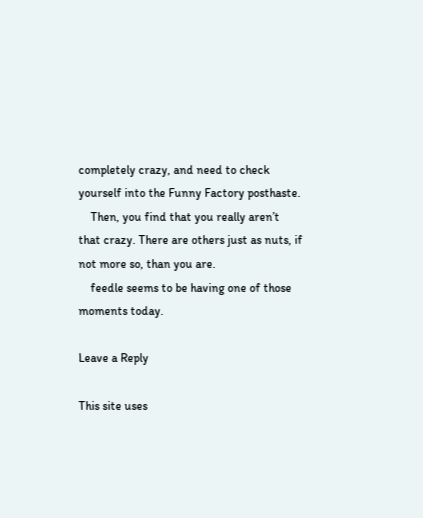completely crazy, and need to check yourself into the Funny Factory posthaste.
    Then, you find that you really aren’t that crazy. There are others just as nuts, if not more so, than you are.
    feedle seems to be having one of those moments today.

Leave a Reply

This site uses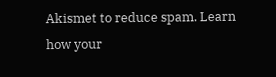Akismet to reduce spam. Learn how your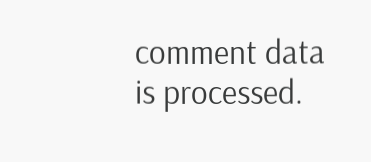comment data is processed.